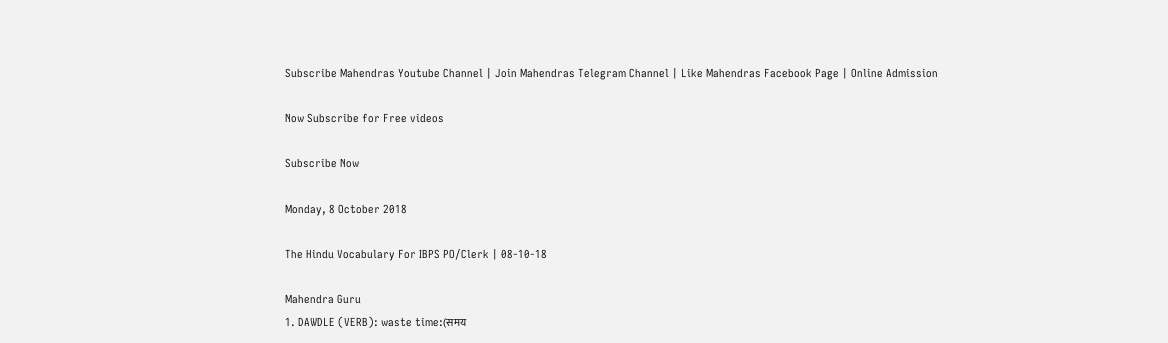Subscribe Mahendras Youtube Channel | Join Mahendras Telegram Channel | Like Mahendras Facebook Page | Online Admission

Now Subscribe for Free videos

Subscribe Now

Monday, 8 October 2018

The Hindu Vocabulary For IBPS PO/Clerk | 08-10-18

Mahendra Guru
1. DAWDLE (VERB): waste time:(समय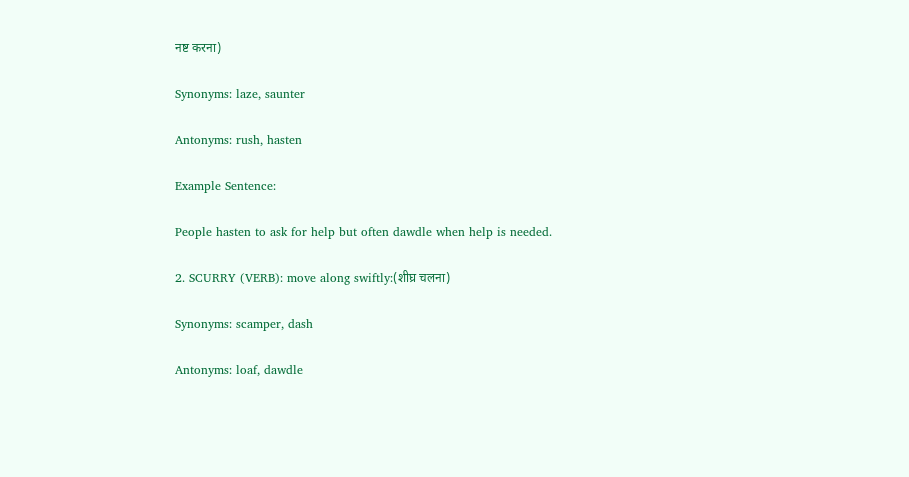नष्ट करना)

Synonyms: laze, saunter

Antonyms: rush, hasten

Example Sentence:

People hasten to ask for help but often dawdle when help is needed.

2. SCURRY (VERB): move along swiftly:(शीघ्र चलना)

Synonyms: scamper, dash

Antonyms: loaf, dawdle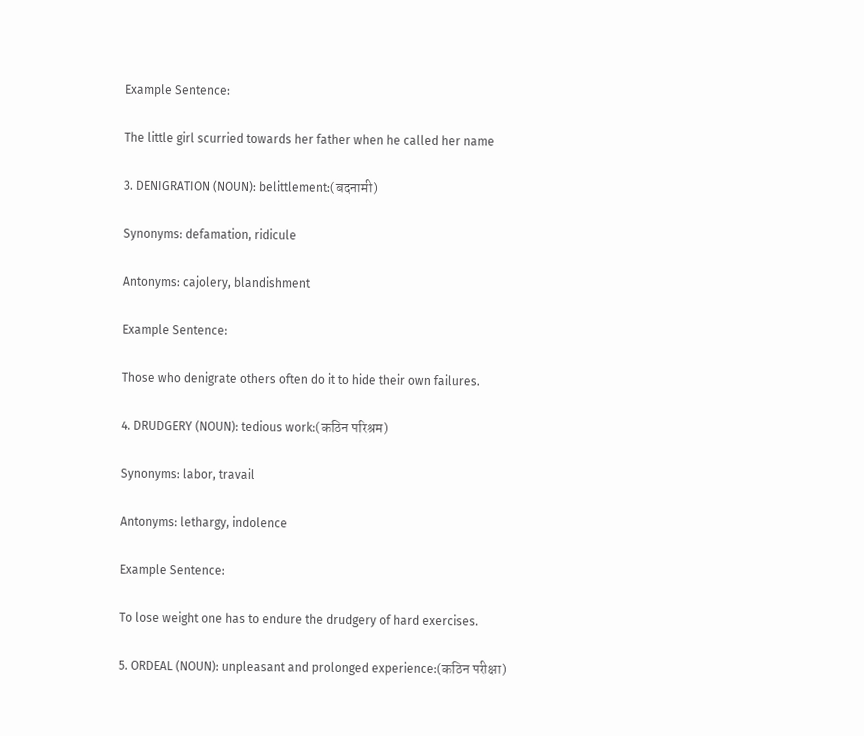Example Sentence:

The little girl scurried towards her father when he called her name

3. DENIGRATION (NOUN): belittlement:(बदनामी)

Synonyms: defamation, ridicule

Antonyms: cajolery, blandishment

Example Sentence:

Those who denigrate others often do it to hide their own failures.

4. DRUDGERY (NOUN): tedious work:(कठिन परिश्रम)

Synonyms: labor, travail

Antonyms: lethargy, indolence

Example Sentence:

To lose weight one has to endure the drudgery of hard exercises.

5. ORDEAL (NOUN): unpleasant and prolonged experience:(कठिन परीक्षा)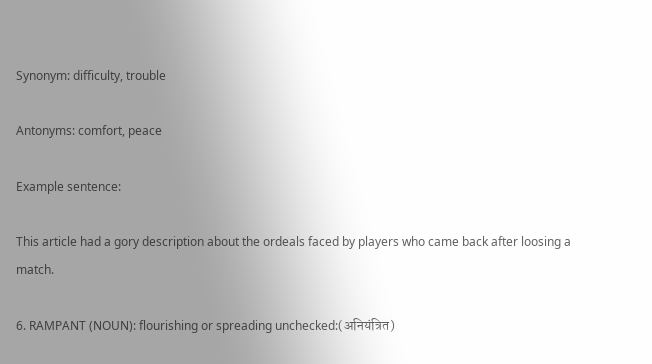Synonym: difficulty, trouble

Antonyms: comfort, peace

Example sentence:

This article had a gory description about the ordeals faced by players who came back after loosing a match.

6. RAMPANT (NOUN): flourishing or spreading unchecked:(अनियंत्रित)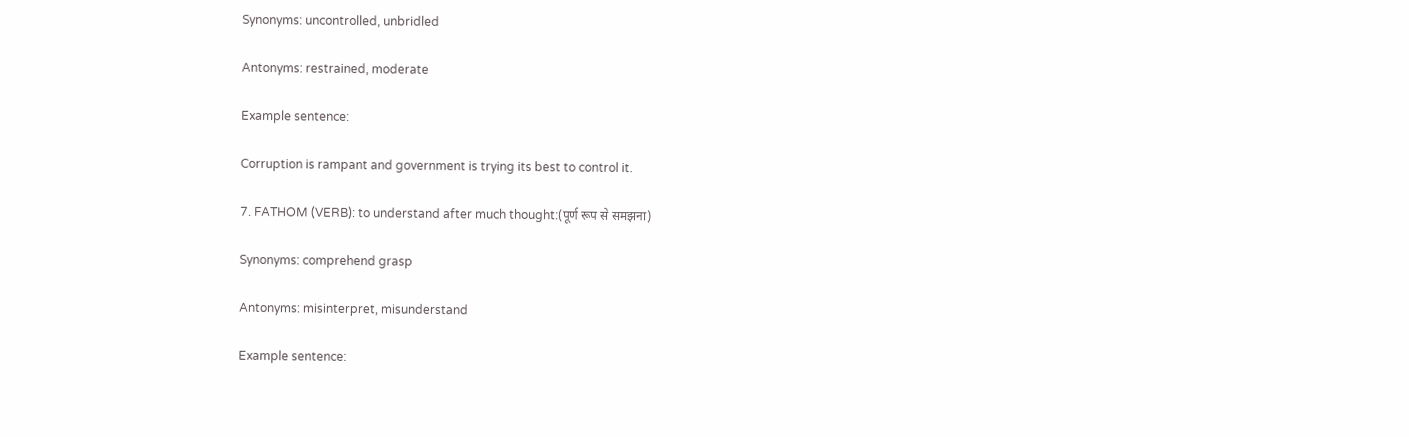Synonyms: uncontrolled, unbridled

Antonyms: restrained, moderate

Example sentence:

Corruption is rampant and government is trying its best to control it.

7. FATHOM (VERB): to understand after much thought:(पूर्ण रूप से समझना)

Synonyms: comprehend grasp

Antonyms: misinterpret, misunderstand

Example sentence: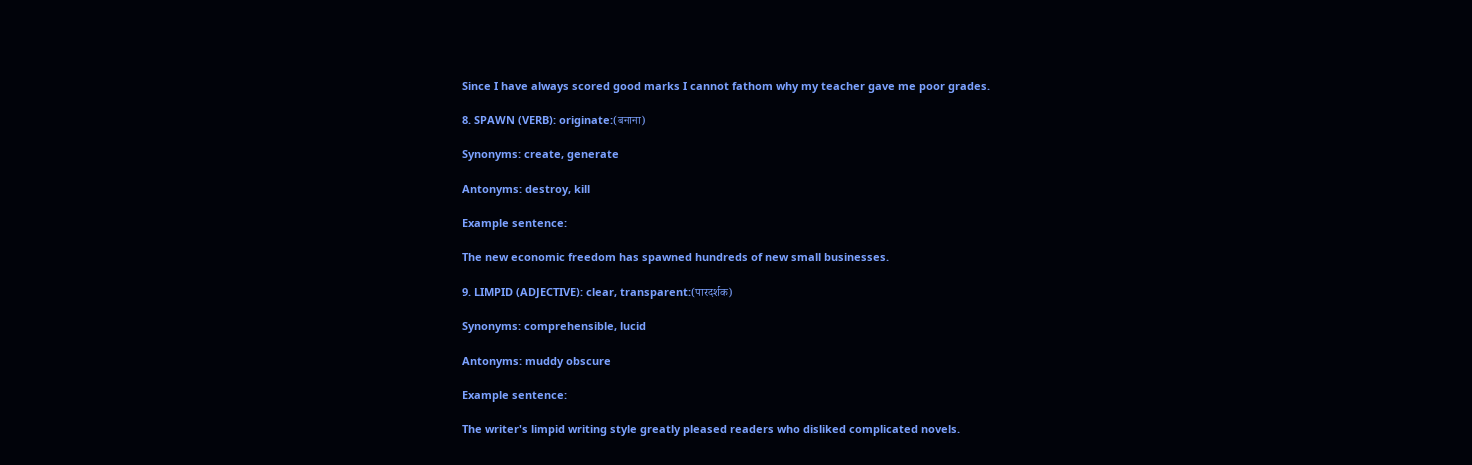Since I have always scored good marks I cannot fathom why my teacher gave me poor grades.

8. SPAWN (VERB): originate:(बनाना)

Synonyms: create, generate

Antonyms: destroy, kill

Example sentence:

The new economic freedom has spawned hundreds of new small businesses.

9. LIMPID (ADJECTIVE): clear, transparent:(पारदर्शक)

Synonyms: comprehensible, lucid

Antonyms: muddy obscure

Example sentence:

The writer's limpid writing style greatly pleased readers who disliked complicated novels.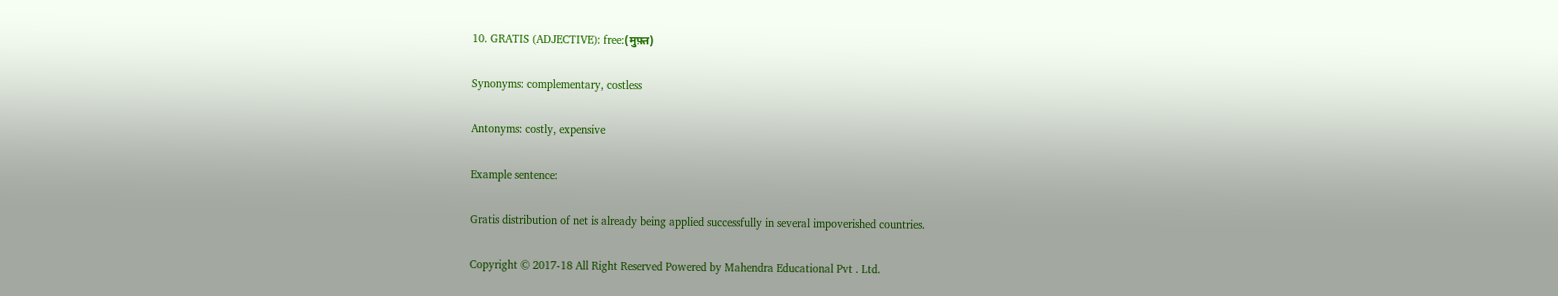10. GRATIS (ADJECTIVE): free:(मुफ़्त)

Synonyms: complementary, costless

Antonyms: costly, expensive

Example sentence:

Gratis distribution of net is already being applied successfully in several impoverished countries.

Copyright © 2017-18 All Right Reserved Powered by Mahendra Educational Pvt . Ltd.